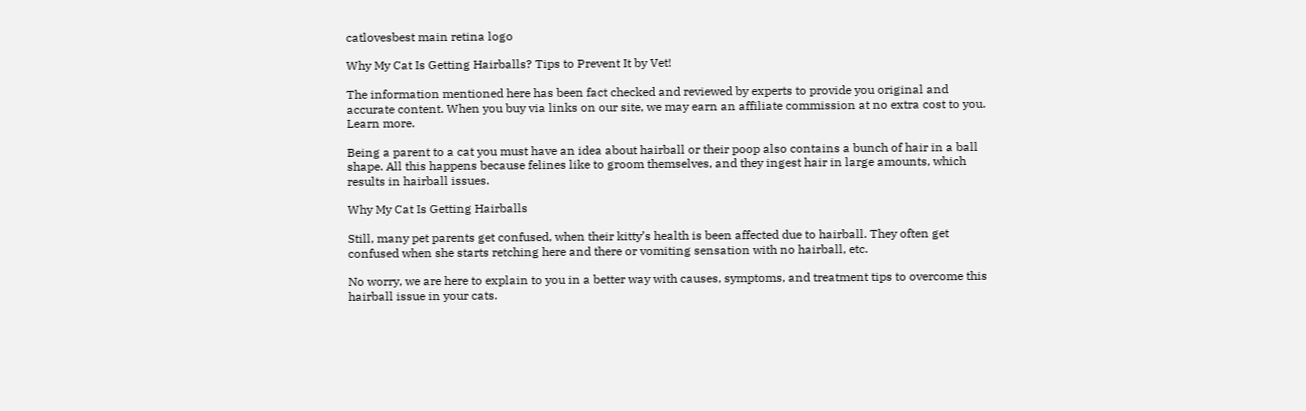catlovesbest main retina logo

Why My Cat Is Getting Hairballs? Tips to Prevent It by Vet!

The information mentioned here has been fact checked and reviewed by experts to provide you original and accurate content. When you buy via links on our site, we may earn an affiliate commission at no extra cost to you. Learn more.

Being a parent to a cat you must have an idea about hairball or their poop also contains a bunch of hair in a ball shape. All this happens because felines like to groom themselves, and they ingest hair in large amounts, which results in hairball issues.

Why My Cat Is Getting Hairballs

Still, many pet parents get confused, when their kitty’s health is been affected due to hairball. They often get confused when she starts retching here and there or vomiting sensation with no hairball, etc.

No worry, we are here to explain to you in a better way with causes, symptoms, and treatment tips to overcome this hairball issue in your cats.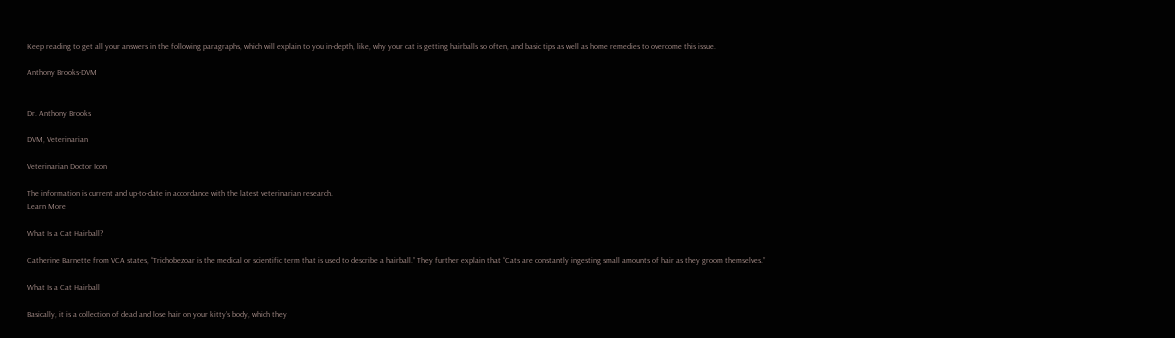Keep reading to get all your answers in the following paragraphs, which will explain to you in-depth, like, why your cat is getting hairballs so often, and basic tips as well as home remedies to overcome this issue.

Anthony Brooks-DVM


Dr. Anthony Brooks

DVM, Veterinarian

Veterinarian Doctor Icon

The information is current and up-to-date in accordance with the latest veterinarian research.
Learn More

What Is a Cat Hairball?

Catherine Barnette from VCA states, “Trichobezoar is the medical or scientific term that is used to describe a hairball.” They further explain that “Cats are constantly ingesting small amounts of hair as they groom themselves.”

What Is a Cat Hairball

Basically, it is a collection of dead and lose hair on your kitty’s body, which they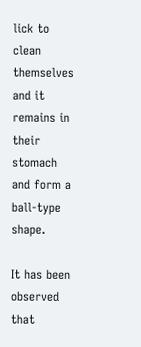lick to clean themselves and it remains in their stomach and form a ball-type shape.

It has been observed that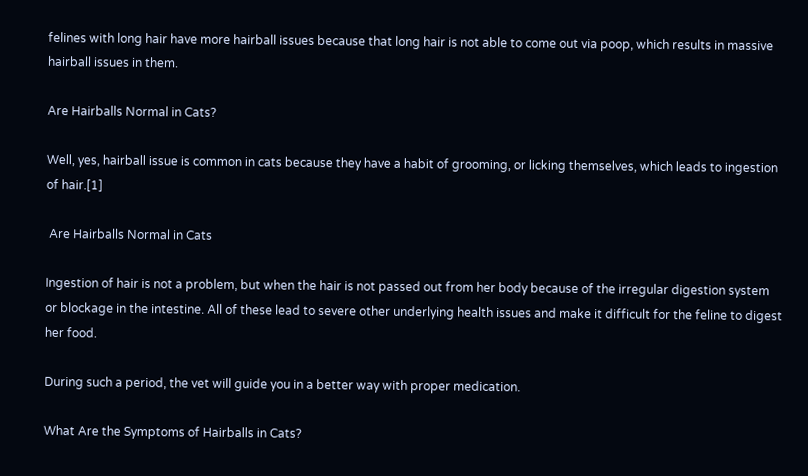felines with long hair have more hairball issues because that long hair is not able to come out via poop, which results in massive hairball issues in them.

Are Hairballs Normal in Cats?

Well, yes, hairball issue is common in cats because they have a habit of grooming, or licking themselves, which leads to ingestion of hair.[1]

 Are Hairballs Normal in Cats

Ingestion of hair is not a problem, but when the hair is not passed out from her body because of the irregular digestion system or blockage in the intestine. All of these lead to severe other underlying health issues and make it difficult for the feline to digest her food.

During such a period, the vet will guide you in a better way with proper medication.

What Are the Symptoms of Hairballs in Cats?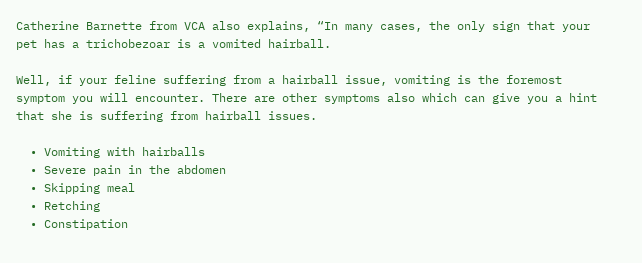Catherine Barnette from VCA also explains, “In many cases, the only sign that your pet has a trichobezoar is a vomited hairball.

Well, if your feline suffering from a hairball issue, vomiting is the foremost symptom you will encounter. There are other symptoms also which can give you a hint that she is suffering from hairball issues.

  • Vomiting with hairballs
  • Severe pain in the abdomen
  • Skipping meal
  • Retching
  • Constipation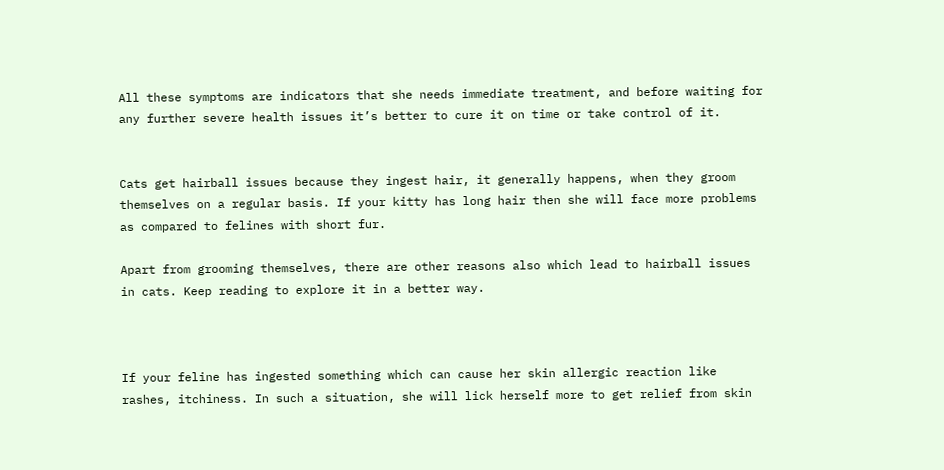All these symptoms are indicators that she needs immediate treatment, and before waiting for any further severe health issues it’s better to cure it on time or take control of it.


Cats get hairball issues because they ingest hair, it generally happens, when they groom themselves on a regular basis. If your kitty has long hair then she will face more problems as compared to felines with short fur.

Apart from grooming themselves, there are other reasons also which lead to hairball issues in cats. Keep reading to explore it in a better way.



If your feline has ingested something which can cause her skin allergic reaction like rashes, itchiness. In such a situation, she will lick herself more to get relief from skin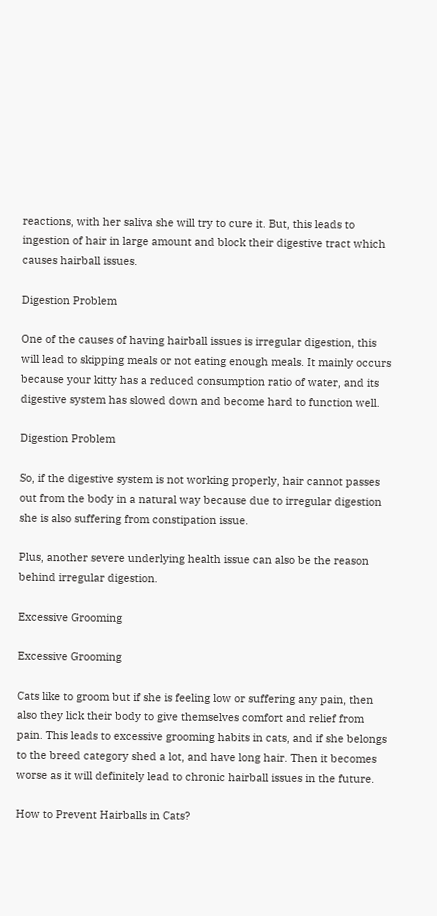reactions, with her saliva she will try to cure it. But, this leads to ingestion of hair in large amount and block their digestive tract which causes hairball issues.

Digestion Problem

One of the causes of having hairball issues is irregular digestion, this will lead to skipping meals or not eating enough meals. It mainly occurs because your kitty has a reduced consumption ratio of water, and its digestive system has slowed down and become hard to function well.

Digestion Problem

So, if the digestive system is not working properly, hair cannot passes out from the body in a natural way because due to irregular digestion she is also suffering from constipation issue.

Plus, another severe underlying health issue can also be the reason behind irregular digestion.

Excessive Grooming

Excessive Grooming

Cats like to groom but if she is feeling low or suffering any pain, then also they lick their body to give themselves comfort and relief from pain. This leads to excessive grooming habits in cats, and if she belongs to the breed category shed a lot, and have long hair. Then it becomes worse as it will definitely lead to chronic hairball issues in the future.

How to Prevent Hairballs in Cats?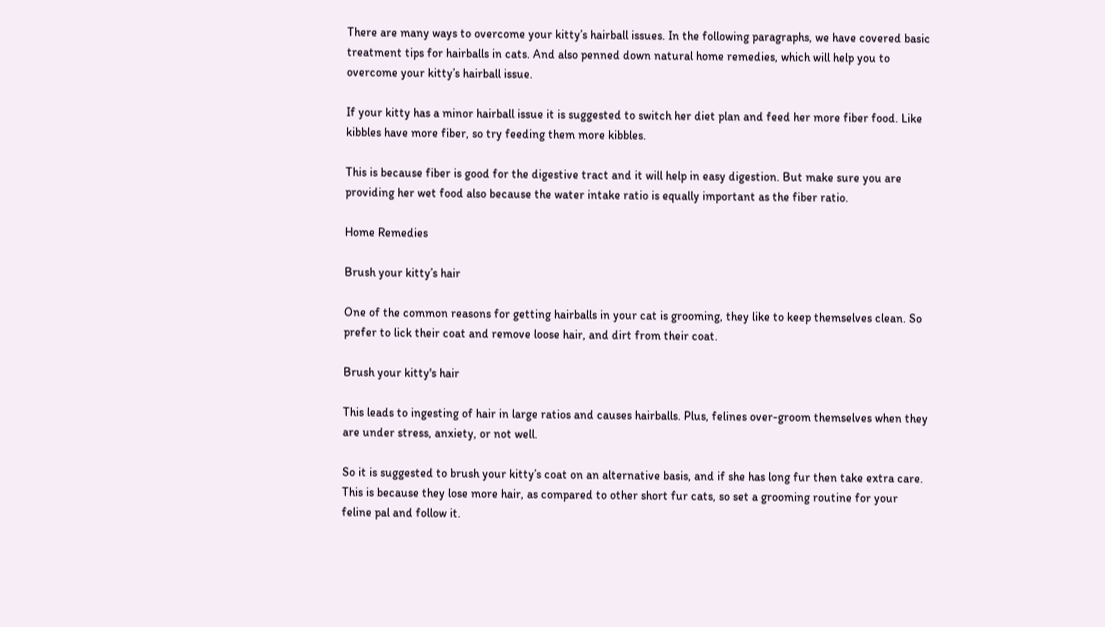There are many ways to overcome your kitty’s hairball issues. In the following paragraphs, we have covered basic treatment tips for hairballs in cats. And also penned down natural home remedies, which will help you to overcome your kitty’s hairball issue.

If your kitty has a minor hairball issue it is suggested to switch her diet plan and feed her more fiber food. Like kibbles have more fiber, so try feeding them more kibbles.

This is because fiber is good for the digestive tract and it will help in easy digestion. But make sure you are providing her wet food also because the water intake ratio is equally important as the fiber ratio.

Home Remedies

Brush your kitty’s hair

One of the common reasons for getting hairballs in your cat is grooming, they like to keep themselves clean. So prefer to lick their coat and remove loose hair, and dirt from their coat.

Brush your kitty's hair

This leads to ingesting of hair in large ratios and causes hairballs. Plus, felines over-groom themselves when they are under stress, anxiety, or not well.

So it is suggested to brush your kitty’s coat on an alternative basis, and if she has long fur then take extra care. This is because they lose more hair, as compared to other short fur cats, so set a grooming routine for your feline pal and follow it.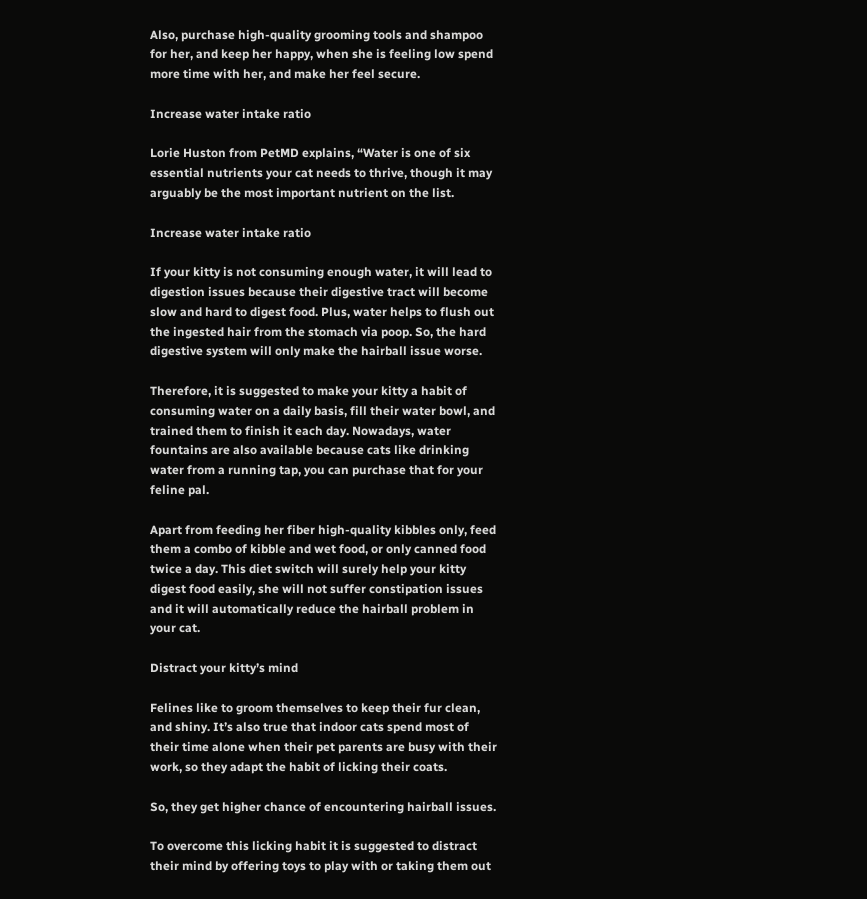Also, purchase high-quality grooming tools and shampoo for her, and keep her happy, when she is feeling low spend more time with her, and make her feel secure.

Increase water intake ratio

Lorie Huston from PetMD explains, “Water is one of six essential nutrients your cat needs to thrive, though it may arguably be the most important nutrient on the list.

Increase water intake ratio

If your kitty is not consuming enough water, it will lead to digestion issues because their digestive tract will become slow and hard to digest food. Plus, water helps to flush out the ingested hair from the stomach via poop. So, the hard digestive system will only make the hairball issue worse.

Therefore, it is suggested to make your kitty a habit of consuming water on a daily basis, fill their water bowl, and trained them to finish it each day. Nowadays, water fountains are also available because cats like drinking water from a running tap, you can purchase that for your feline pal.

Apart from feeding her fiber high-quality kibbles only, feed them a combo of kibble and wet food, or only canned food twice a day. This diet switch will surely help your kitty digest food easily, she will not suffer constipation issues and it will automatically reduce the hairball problem in your cat.

Distract your kitty’s mind

Felines like to groom themselves to keep their fur clean, and shiny. It’s also true that indoor cats spend most of their time alone when their pet parents are busy with their work, so they adapt the habit of licking their coats.

So, they get higher chance of encountering hairball issues.

To overcome this licking habit it is suggested to distract their mind by offering toys to play with or taking them out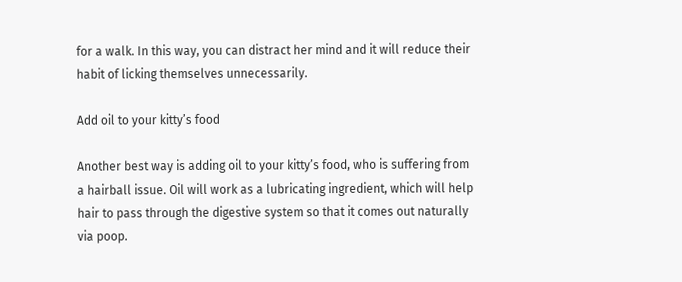for a walk. In this way, you can distract her mind and it will reduce their habit of licking themselves unnecessarily.

Add oil to your kitty’s food

Another best way is adding oil to your kitty’s food, who is suffering from a hairball issue. Oil will work as a lubricating ingredient, which will help hair to pass through the digestive system so that it comes out naturally via poop.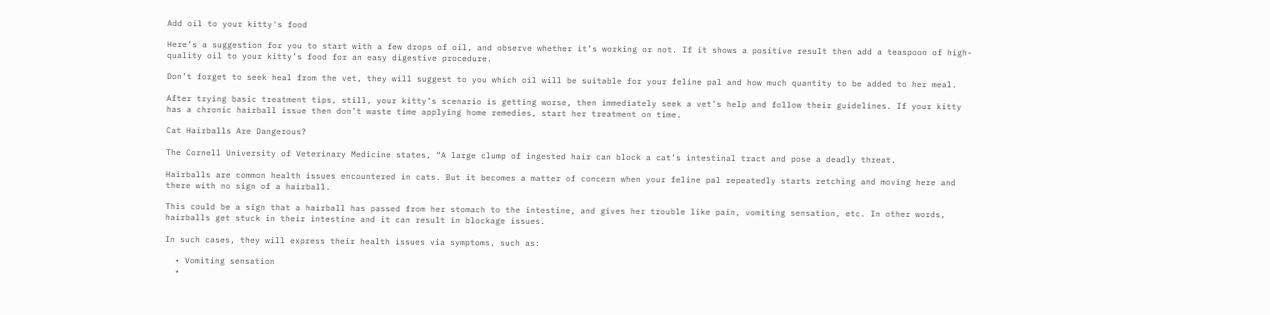Add oil to your kitty's food

Here’s a suggestion for you to start with a few drops of oil, and observe whether it’s working or not. If it shows a positive result then add a teaspoon of high-quality oil to your kitty’s food for an easy digestive procedure.

Don’t forget to seek heal from the vet, they will suggest to you which oil will be suitable for your feline pal and how much quantity to be added to her meal.

After trying basic treatment tips, still, your kitty’s scenario is getting worse, then immediately seek a vet’s help and follow their guidelines. If your kitty has a chronic hairball issue then don’t waste time applying home remedies, start her treatment on time.

Cat Hairballs Are Dangerous?

The Cornell University of Veterinary Medicine states, “A large clump of ingested hair can block a cat’s intestinal tract and pose a deadly threat.

Hairballs are common health issues encountered in cats. But it becomes a matter of concern when your feline pal repeatedly starts retching and moving here and there with no sign of a hairball.

This could be a sign that a hairball has passed from her stomach to the intestine, and gives her trouble like pain, vomiting sensation, etc. In other words, hairballs get stuck in their intestine and it can result in blockage issues.

In such cases, they will express their health issues via symptoms, such as:

  • Vomiting sensation
  •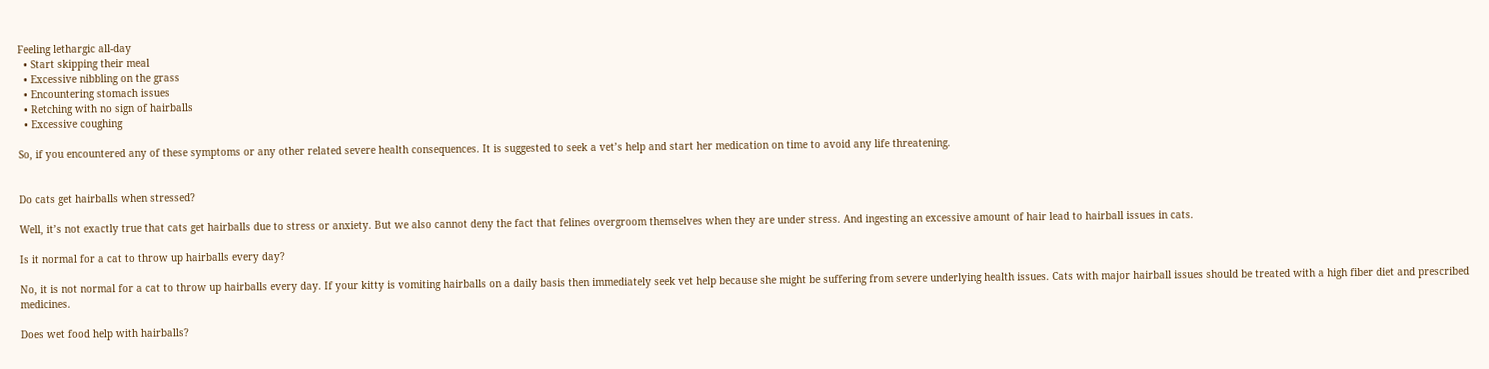Feeling lethargic all-day
  • Start skipping their meal
  • Excessive nibbling on the grass
  • Encountering stomach issues
  • Retching with no sign of hairballs
  • Excessive coughing

So, if you encountered any of these symptoms or any other related severe health consequences. It is suggested to seek a vet’s help and start her medication on time to avoid any life threatening.


Do cats get hairballs when stressed?

Well, it’s not exactly true that cats get hairballs due to stress or anxiety. But we also cannot deny the fact that felines overgroom themselves when they are under stress. And ingesting an excessive amount of hair lead to hairball issues in cats.

Is it normal for a cat to throw up hairballs every day?

No, it is not normal for a cat to throw up hairballs every day. If your kitty is vomiting hairballs on a daily basis then immediately seek vet help because she might be suffering from severe underlying health issues. Cats with major hairball issues should be treated with a high fiber diet and prescribed medicines.

Does wet food help with hairballs?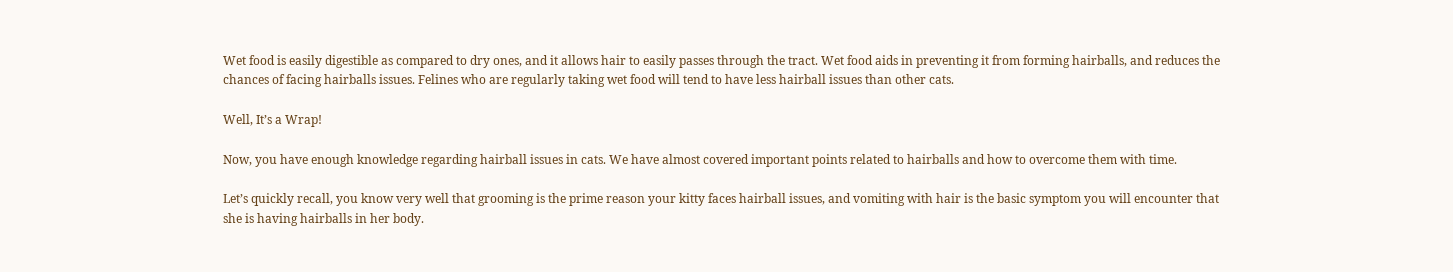Wet food is easily digestible as compared to dry ones, and it allows hair to easily passes through the tract. Wet food aids in preventing it from forming hairballs, and reduces the chances of facing hairballs issues. Felines who are regularly taking wet food will tend to have less hairball issues than other cats.

Well, It’s a Wrap!

Now, you have enough knowledge regarding hairball issues in cats. We have almost covered important points related to hairballs and how to overcome them with time.

Let’s quickly recall, you know very well that grooming is the prime reason your kitty faces hairball issues, and vomiting with hair is the basic symptom you will encounter that she is having hairballs in her body.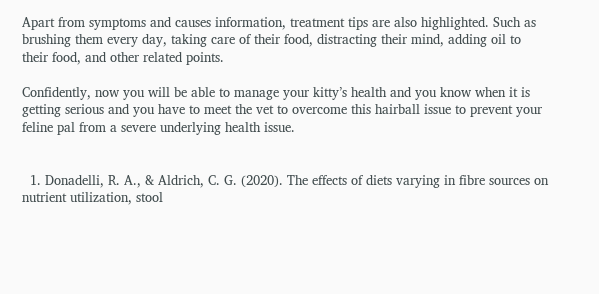Apart from symptoms and causes information, treatment tips are also highlighted. Such as brushing them every day, taking care of their food, distracting their mind, adding oil to their food, and other related points.

Confidently, now you will be able to manage your kitty’s health and you know when it is getting serious and you have to meet the vet to overcome this hairball issue to prevent your feline pal from a severe underlying health issue.


  1. Donadelli, R. A., & Aldrich, C. G. (2020). The effects of diets varying in fibre sources on nutrient utilization, stool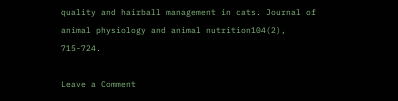quality and hairball management in cats. Journal of animal physiology and animal nutrition104(2), 715-724.

Leave a Comment